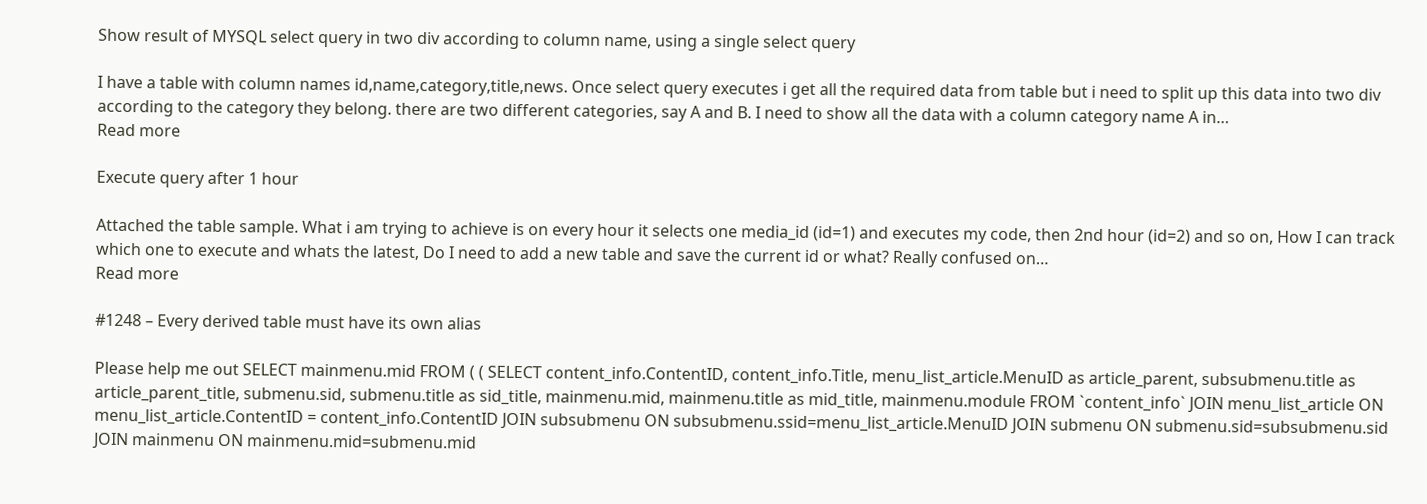Show result of MYSQL select query in two div according to column name, using a single select query

I have a table with column names id,name,category,title,news. Once select query executes i get all the required data from table but i need to split up this data into two div according to the category they belong. there are two different categories, say A and B. I need to show all the data with a column category name A in…
Read more

Execute query after 1 hour

Attached the table sample. What i am trying to achieve is on every hour it selects one media_id (id=1) and executes my code, then 2nd hour (id=2) and so on, How I can track which one to execute and whats the latest, Do I need to add a new table and save the current id or what? Really confused on…
Read more

#1248 – Every derived table must have its own alias

Please help me out SELECT mainmenu.mid FROM ( ( SELECT content_info.ContentID, content_info.Title, menu_list_article.MenuID as article_parent, subsubmenu.title as article_parent_title, submenu.sid, submenu.title as sid_title, mainmenu.mid, mainmenu.title as mid_title, mainmenu.module FROM `content_info` JOIN menu_list_article ON menu_list_article.ContentID = content_info.ContentID JOIN subsubmenu ON subsubmenu.ssid=menu_list_article.MenuID JOIN submenu ON submenu.sid=subsubmenu.sid JOIN mainmenu ON mainmenu.mid=submenu.mid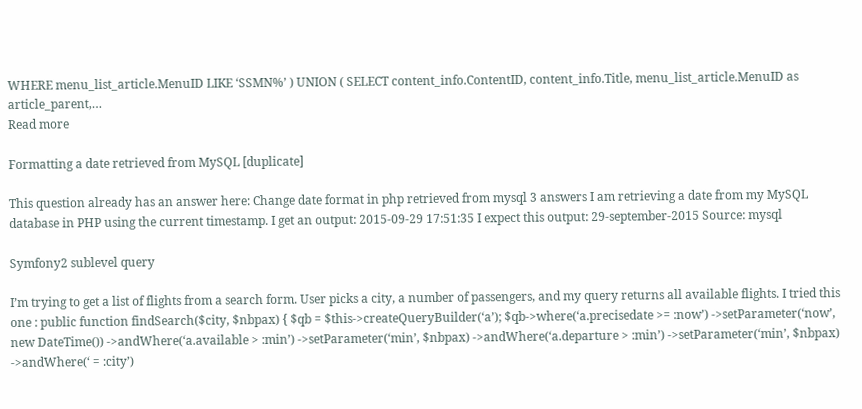WHERE menu_list_article.MenuID LIKE ‘SSMN%’ ) UNION ( SELECT content_info.ContentID, content_info.Title, menu_list_article.MenuID as article_parent,…
Read more

Formatting a date retrieved from MySQL [duplicate]

This question already has an answer here: Change date format in php retrieved from mysql 3 answers I am retrieving a date from my MySQL database in PHP using the current timestamp. I get an output: 2015-09-29 17:51:35 I expect this output: 29-september-2015 Source: mysql

Symfony2 sublevel query

I’m trying to get a list of flights from a search form. User picks a city, a number of passengers, and my query returns all available flights. I tried this one : public function findSearch($city, $nbpax) { $qb = $this->createQueryBuilder(‘a’); $qb->where(‘a.precisedate >= :now’) ->setParameter(‘now’, new DateTime()) ->andWhere(‘a.available > :min’) ->setParameter(‘min’, $nbpax) ->andWhere(‘a.departure > :min’) ->setParameter(‘min’, $nbpax) ->andWhere(‘ = :city’)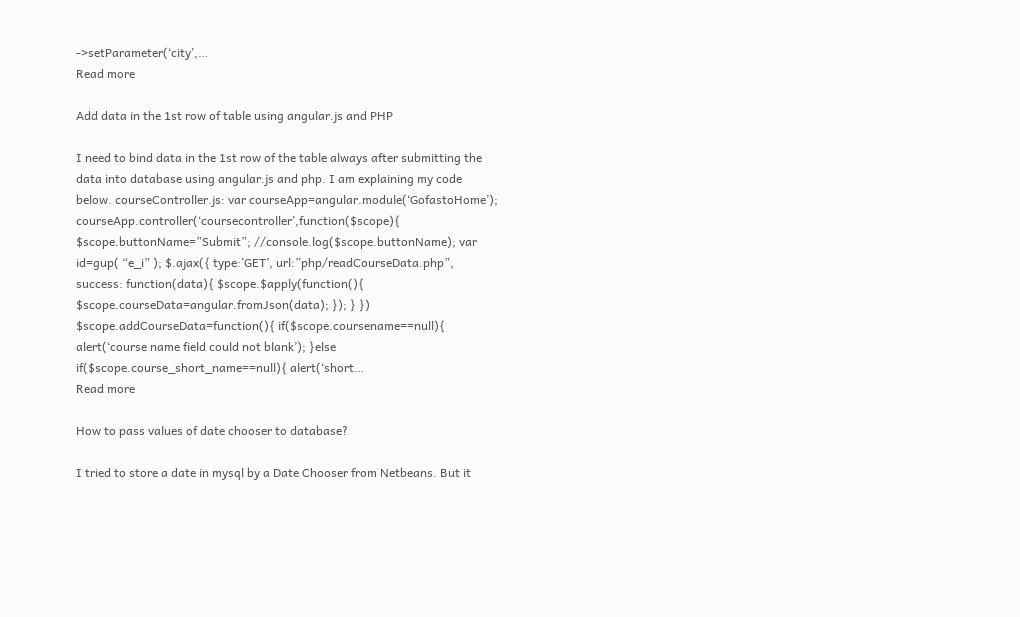->setParameter(‘city’,…
Read more

Add data in the 1st row of table using angular.js and PHP

I need to bind data in the 1st row of the table always after submitting the data into database using angular.js and php. I am explaining my code below. courseController.js: var courseApp=angular.module(‘GofastoHome’); courseApp.controller(‘coursecontroller’,function($scope){ $scope.buttonName=”Submit”; //console.log($scope.buttonName); var id=gup( “e_i” ); $.ajax({ type:’GET’, url:”php/readCourseData.php”, success: function(data){ $scope.$apply(function(){ $scope.courseData=angular.fromJson(data); }); } }) $scope.addCourseData=function(){ if($scope.coursename==null){ alert(‘course name field could not blank’); }else if($scope.course_short_name==null){ alert(‘short…
Read more

How to pass values of date chooser to database?

I tried to store a date in mysql by a Date Chooser from Netbeans. But it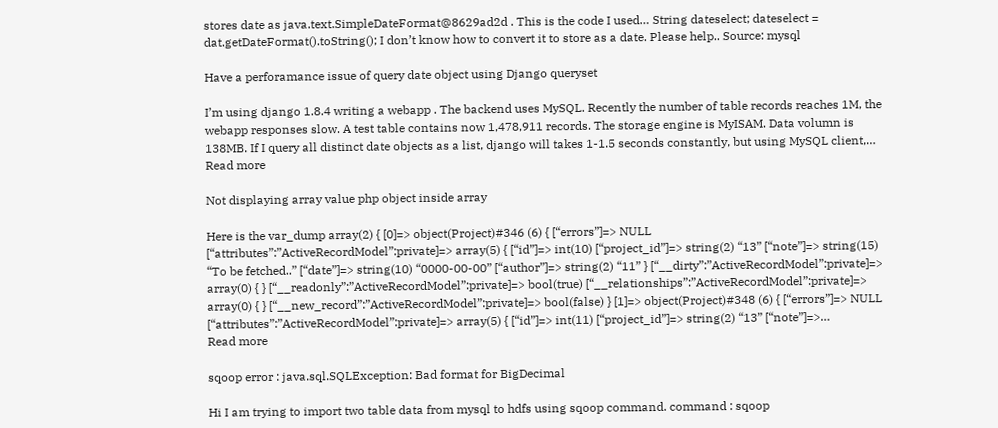stores date as java.text.SimpleDateFormat@8629ad2d . This is the code I used… String dateselect; dateselect = dat.getDateFormat().toString(); I don’t know how to convert it to store as a date. Please help.. Source: mysql

Have a perforamance issue of query date object using Django queryset

I’m using django 1.8.4 writing a webapp . The backend uses MySQL. Recently the number of table records reaches 1M, the webapp responses slow. A test table contains now 1,478,911 records. The storage engine is MyISAM. Data volumn is 138MB. If I query all distinct date objects as a list, django will takes 1-1.5 seconds constantly, but using MySQL client,…
Read more

Not displaying array value php object inside array

Here is the var_dump array(2) { [0]=> object(Project)#346 (6) { [“errors”]=> NULL [“attributes”:”ActiveRecordModel”:private]=> array(5) { [“id”]=> int(10) [“project_id”]=> string(2) “13” [“note”]=> string(15) “To be fetched..” [“date”]=> string(10) “0000-00-00” [“author”]=> string(2) “11” } [“__dirty”:”ActiveRecordModel”:private]=> array(0) { } [“__readonly”:”ActiveRecordModel”:private]=> bool(true) [“__relationships”:”ActiveRecordModel”:private]=> array(0) { } [“__new_record”:”ActiveRecordModel”:private]=> bool(false) } [1]=> object(Project)#348 (6) { [“errors”]=> NULL [“attributes”:”ActiveRecordModel”:private]=> array(5) { [“id”]=> int(11) [“project_id”]=> string(2) “13” [“note”]=>…
Read more

sqoop error : java.sql.SQLException: Bad format for BigDecimal

Hi I am trying to import two table data from mysql to hdfs using sqoop command. command : sqoop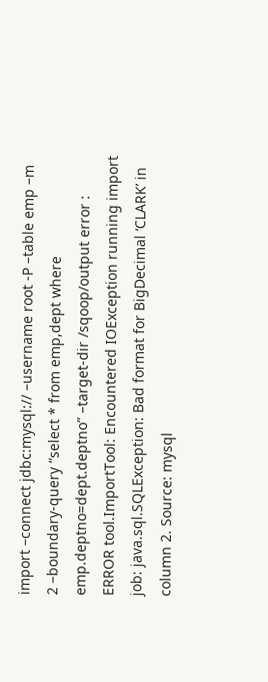import –connect jdbc:mysql:// –username root -P –table emp –m 2 –boundary-query “select * from emp,dept where emp.deptno=dept.deptno” –target-dir /sqoop/output error : ERROR tool.ImportTool: Encountered IOException running import job: java.sql.SQLException: Bad format for BigDecimal ‘CLARK’ in column 2. Source: mysql